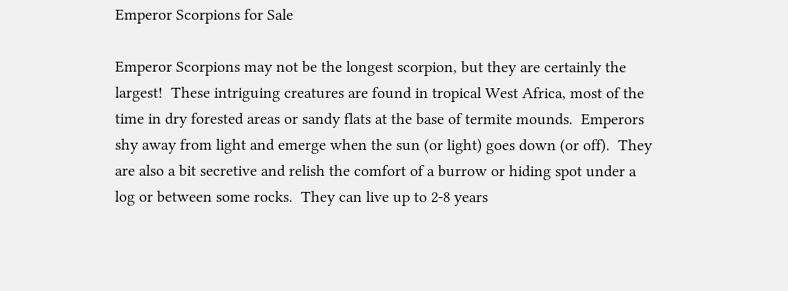Emperor Scorpions for Sale

Emperor Scorpions may not be the longest scorpion, but they are certainly the largest!  These intriguing creatures are found in tropical West Africa, most of the time in dry forested areas or sandy flats at the base of termite mounds.  Emperors shy away from light and emerge when the sun (or light) goes down (or off).  They are also a bit secretive and relish the comfort of a burrow or hiding spot under a log or between some rocks.  They can live up to 2-8 years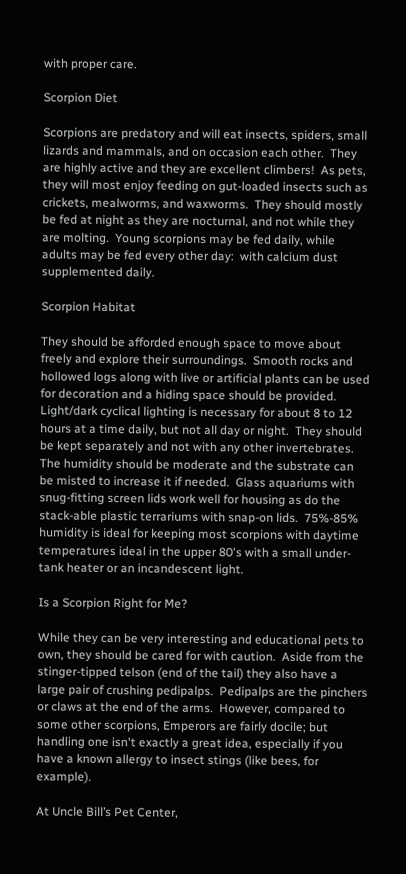with proper care.

Scorpion Diet

Scorpions are predatory and will eat insects, spiders, small lizards and mammals, and on occasion each other.  They are highly active and they are excellent climbers!  As pets, they will most enjoy feeding on gut-loaded insects such as crickets, mealworms, and waxworms.  They should mostly be fed at night as they are nocturnal, and not while they are molting.  Young scorpions may be fed daily, while adults may be fed every other day:  with calcium dust supplemented daily.

Scorpion Habitat

They should be afforded enough space to move about freely and explore their surroundings.  Smooth rocks and hollowed logs along with live or artificial plants can be used for decoration and a hiding space should be provided.  Light/dark cyclical lighting is necessary for about 8 to 12 hours at a time daily, but not all day or night.  They should be kept separately and not with any other invertebrates.
The humidity should be moderate and the substrate can be misted to increase it if needed.  Glass aquariums with snug-fitting screen lids work well for housing as do the stack-able plastic terrariums with snap-on lids.  75%-85% humidity is ideal for keeping most scorpions with daytime temperatures ideal in the upper 80's with a small under-tank heater or an incandescent light.

Is a Scorpion Right for Me?

While they can be very interesting and educational pets to own, they should be cared for with caution.  Aside from the stinger-tipped telson (end of the tail) they also have a large pair of crushing pedipalps.  Pedipalps are the pinchers or claws at the end of the arms.  However, compared to some other scorpions, Emperors are fairly docile; but handling one isn't exactly a great idea, especially if you have a known allergy to insect stings (like bees, for example).

At Uncle Bill’s Pet Center,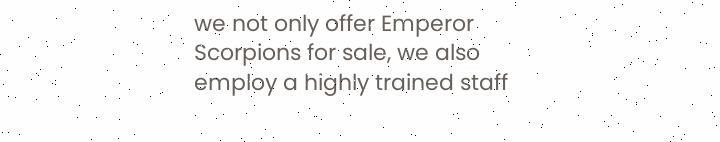we not only offer Emperor Scorpions for sale, we also employ a highly trained staff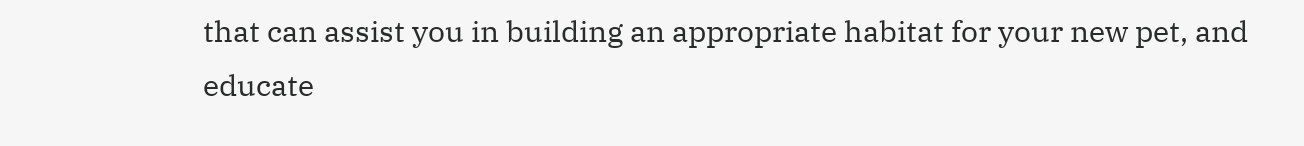that can assist you in building an appropriate habitat for your new pet, and educate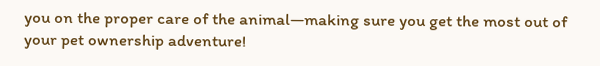you on the proper care of the animal—making sure you get the most out of your pet ownership adventure!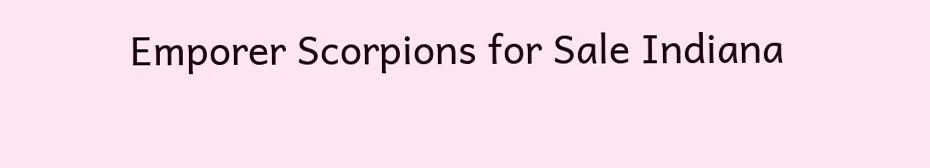Emporer Scorpions for Sale Indiana